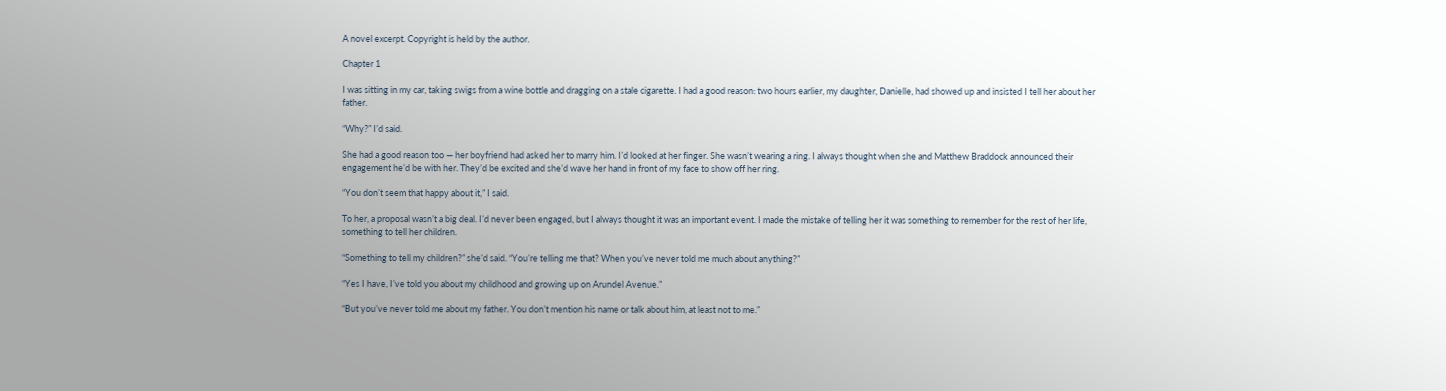A novel excerpt. Copyright is held by the author.

Chapter 1

I was sitting in my car, taking swigs from a wine bottle and dragging on a stale cigarette. I had a good reason: two hours earlier, my daughter, Danielle, had showed up and insisted I tell her about her father.

“Why?” I’d said.

She had a good reason too — her boyfriend had asked her to marry him. I’d looked at her finger. She wasn’t wearing a ring. I always thought when she and Matthew Braddock announced their engagement he’d be with her. They’d be excited and she’d wave her hand in front of my face to show off her ring.

“You don’t seem that happy about it,” I said.

To her, a proposal wasn’t a big deal. I’d never been engaged, but I always thought it was an important event. I made the mistake of telling her it was something to remember for the rest of her life, something to tell her children.

“Something to tell my children?” she’d said. “You’re telling me that? When you’ve never told me much about anything?”

“Yes I have, I’ve told you about my childhood and growing up on Arundel Avenue.”

“But you’ve never told me about my father. You don’t mention his name or talk about him, at least not to me.”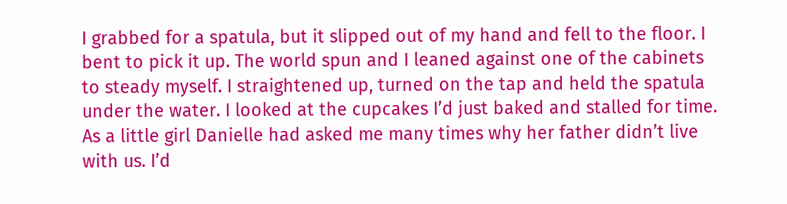I grabbed for a spatula, but it slipped out of my hand and fell to the floor. I bent to pick it up. The world spun and I leaned against one of the cabinets to steady myself. I straightened up, turned on the tap and held the spatula under the water. I looked at the cupcakes I’d just baked and stalled for time. As a little girl Danielle had asked me many times why her father didn’t live with us. I’d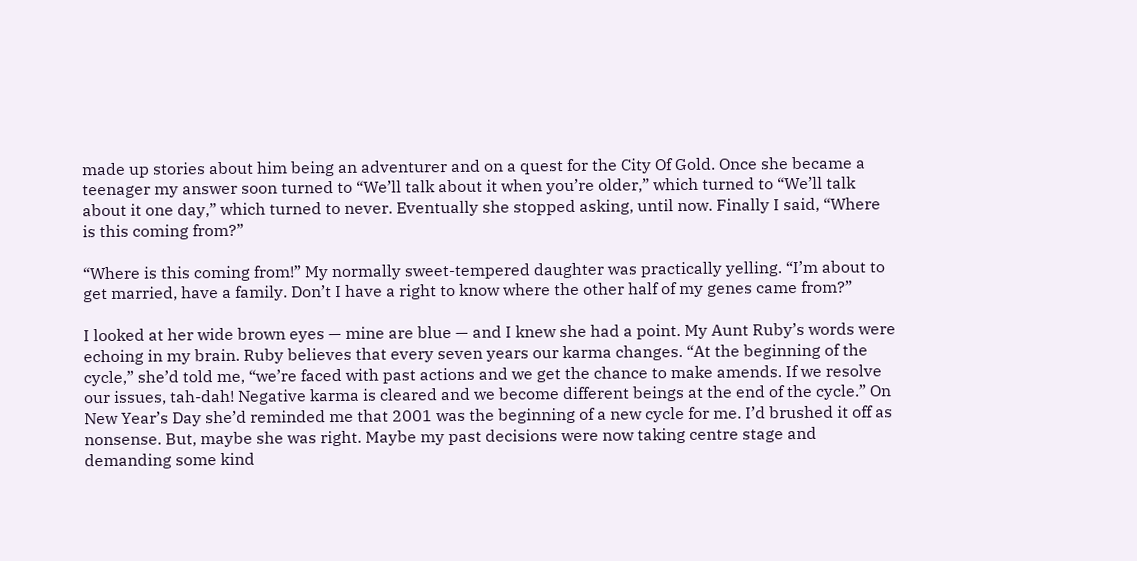made up stories about him being an adventurer and on a quest for the City Of Gold. Once she became a teenager my answer soon turned to “We’ll talk about it when you’re older,” which turned to “We’ll talk about it one day,” which turned to never. Eventually she stopped asking, until now. Finally I said, “Where is this coming from?”

“Where is this coming from!” My normally sweet-tempered daughter was practically yelling. “I’m about to get married, have a family. Don’t I have a right to know where the other half of my genes came from?”

I looked at her wide brown eyes — mine are blue — and I knew she had a point. My Aunt Ruby’s words were echoing in my brain. Ruby believes that every seven years our karma changes. “At the beginning of the cycle,” she’d told me, “we’re faced with past actions and we get the chance to make amends. If we resolve our issues, tah-dah! Negative karma is cleared and we become different beings at the end of the cycle.” On New Year’s Day she’d reminded me that 2001 was the beginning of a new cycle for me. I’d brushed it off as nonsense. But, maybe she was right. Maybe my past decisions were now taking centre stage and demanding some kind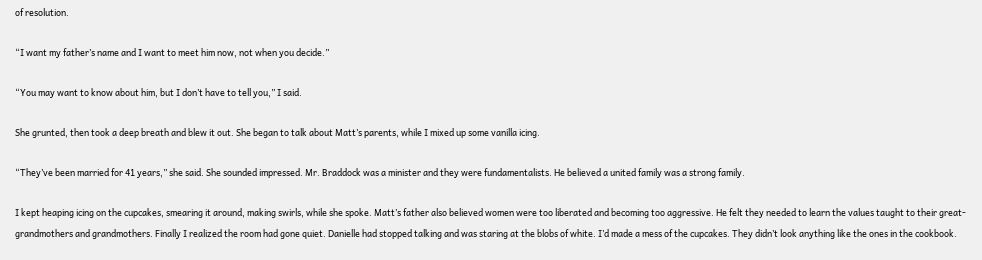of resolution.

“I want my father’s name and I want to meet him now, not when you decide.”

“You may want to know about him, but I don’t have to tell you,” I said.

She grunted, then took a deep breath and blew it out. She began to talk about Matt’s parents, while I mixed up some vanilla icing.

“They’ve been married for 41 years,” she said. She sounded impressed. Mr. Braddock was a minister and they were fundamentalists. He believed a united family was a strong family.

I kept heaping icing on the cupcakes, smearing it around, making swirls, while she spoke. Matt’s father also believed women were too liberated and becoming too aggressive. He felt they needed to learn the values taught to their great-grandmothers and grandmothers. Finally I realized the room had gone quiet. Danielle had stopped talking and was staring at the blobs of white. I’d made a mess of the cupcakes. They didn’t look anything like the ones in the cookbook.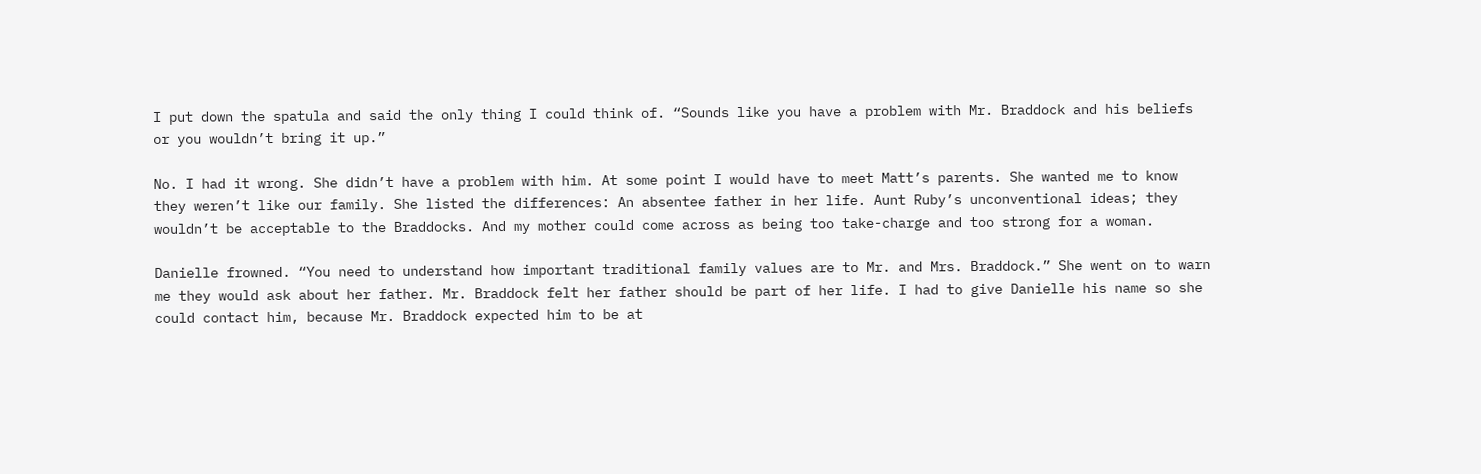I put down the spatula and said the only thing I could think of. “Sounds like you have a problem with Mr. Braddock and his beliefs or you wouldn’t bring it up.”

No. I had it wrong. She didn’t have a problem with him. At some point I would have to meet Matt’s parents. She wanted me to know they weren’t like our family. She listed the differences: An absentee father in her life. Aunt Ruby’s unconventional ideas; they wouldn’t be acceptable to the Braddocks. And my mother could come across as being too take-charge and too strong for a woman.

Danielle frowned. “You need to understand how important traditional family values are to Mr. and Mrs. Braddock.” She went on to warn me they would ask about her father. Mr. Braddock felt her father should be part of her life. I had to give Danielle his name so she could contact him, because Mr. Braddock expected him to be at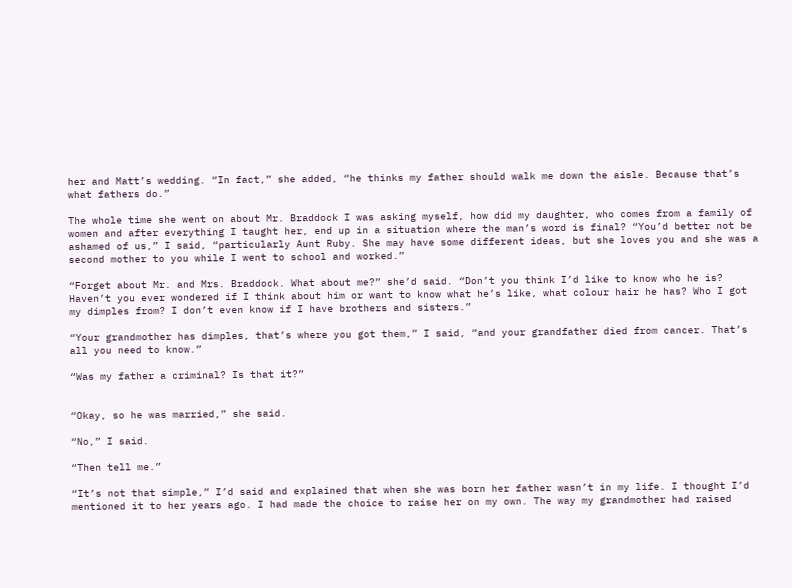her and Matt’s wedding. “In fact,” she added, “he thinks my father should walk me down the aisle. Because that’s what fathers do.”

The whole time she went on about Mr. Braddock I was asking myself, how did my daughter, who comes from a family of women and after everything I taught her, end up in a situation where the man’s word is final? “You’d better not be ashamed of us,” I said, “particularly Aunt Ruby. She may have some different ideas, but she loves you and she was a second mother to you while I went to school and worked.”

“Forget about Mr. and Mrs. Braddock. What about me?” she’d said. “Don’t you think I’d like to know who he is? Haven’t you ever wondered if I think about him or want to know what he’s like, what colour hair he has? Who I got my dimples from? I don’t even know if I have brothers and sisters.”

“Your grandmother has dimples, that’s where you got them,” I said, “and your grandfather died from cancer. That’s all you need to know.”

“Was my father a criminal? Is that it?”


“Okay, so he was married,” she said.

“No,” I said.

“Then tell me.”

“It’s not that simple,” I’d said and explained that when she was born her father wasn’t in my life. I thought I’d mentioned it to her years ago. I had made the choice to raise her on my own. The way my grandmother had raised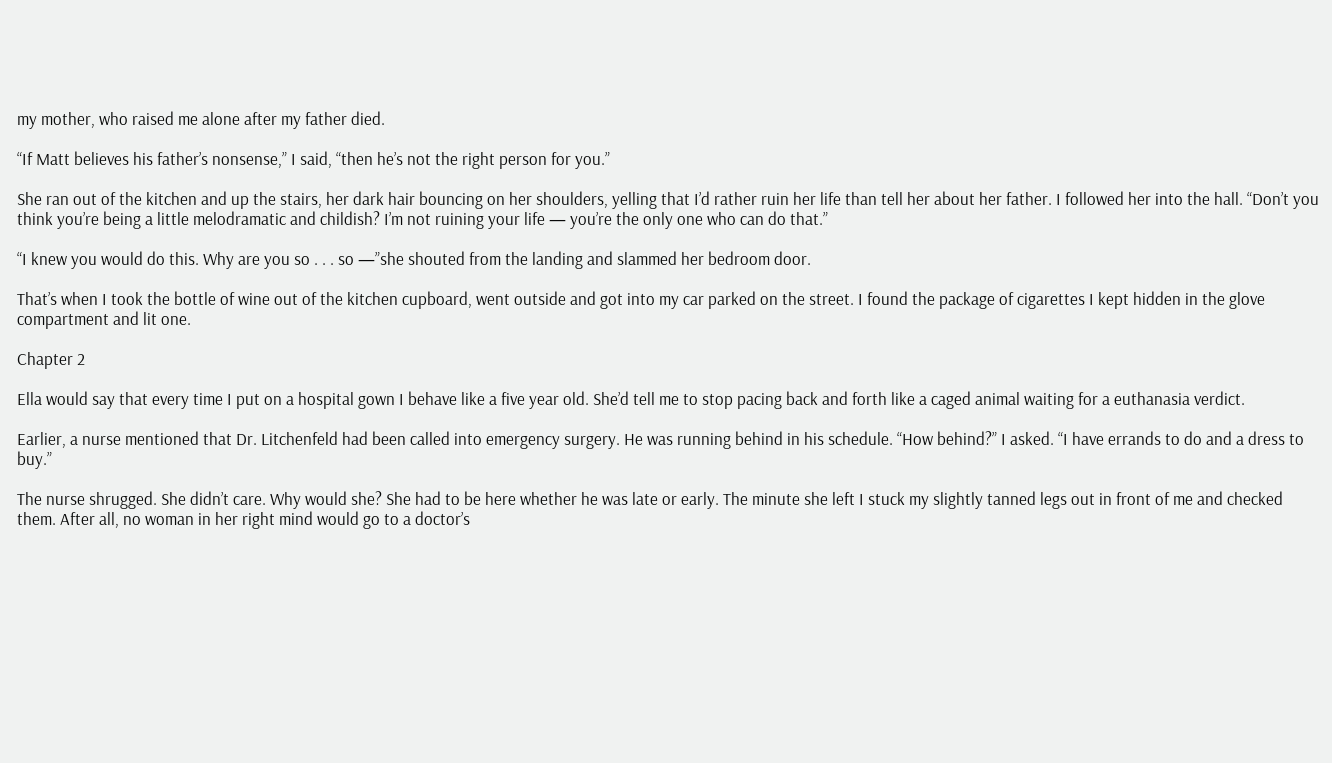my mother, who raised me alone after my father died.

“If Matt believes his father’s nonsense,” I said, “then he’s not the right person for you.”

She ran out of the kitchen and up the stairs, her dark hair bouncing on her shoulders, yelling that I’d rather ruin her life than tell her about her father. I followed her into the hall. “Don’t you think you’re being a little melodramatic and childish? I’m not ruining your life — you’re the only one who can do that.”

“I knew you would do this. Why are you so . . . so —”she shouted from the landing and slammed her bedroom door.

That’s when I took the bottle of wine out of the kitchen cupboard, went outside and got into my car parked on the street. I found the package of cigarettes I kept hidden in the glove compartment and lit one.

Chapter 2

Ella would say that every time I put on a hospital gown I behave like a five year old. She’d tell me to stop pacing back and forth like a caged animal waiting for a euthanasia verdict.

Earlier, a nurse mentioned that Dr. Litchenfeld had been called into emergency surgery. He was running behind in his schedule. “How behind?” I asked. “I have errands to do and a dress to buy.”

The nurse shrugged. She didn’t care. Why would she? She had to be here whether he was late or early. The minute she left I stuck my slightly tanned legs out in front of me and checked them. After all, no woman in her right mind would go to a doctor’s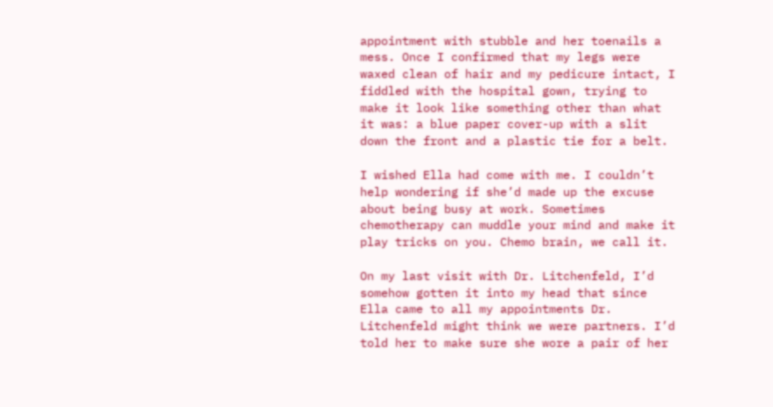appointment with stubble and her toenails a mess. Once I confirmed that my legs were waxed clean of hair and my pedicure intact, I fiddled with the hospital gown, trying to make it look like something other than what it was: a blue paper cover-up with a slit down the front and a plastic tie for a belt.

I wished Ella had come with me. I couldn’t help wondering if she’d made up the excuse about being busy at work. Sometimes chemotherapy can muddle your mind and make it play tricks on you. Chemo brain, we call it.

On my last visit with Dr. Litchenfeld, I’d somehow gotten it into my head that since Ella came to all my appointments Dr. Litchenfeld might think we were partners. I’d told her to make sure she wore a pair of her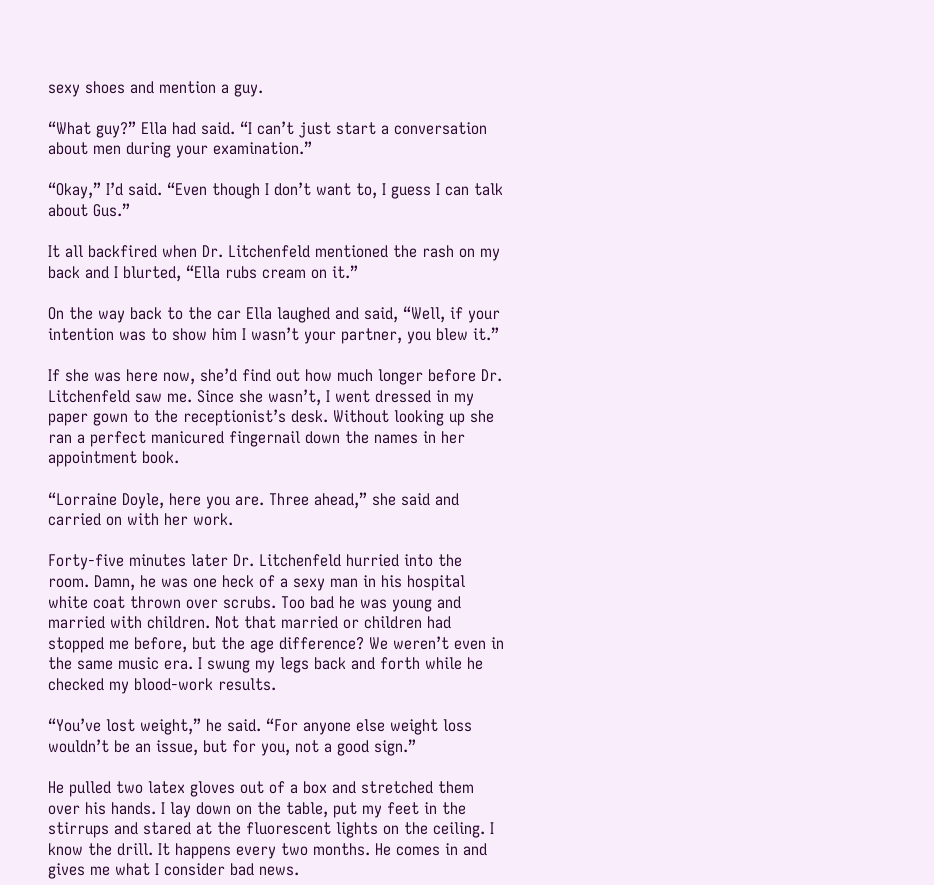sexy shoes and mention a guy.

“What guy?” Ella had said. “I can’t just start a conversation about men during your examination.”

“Okay,” I’d said. “Even though I don’t want to, I guess I can talk about Gus.”

It all backfired when Dr. Litchenfeld mentioned the rash on my back and I blurted, “Ella rubs cream on it.”

On the way back to the car Ella laughed and said, “Well, if your intention was to show him I wasn’t your partner, you blew it.”

If she was here now, she’d find out how much longer before Dr. Litchenfeld saw me. Since she wasn’t, I went dressed in my paper gown to the receptionist’s desk. Without looking up she ran a perfect manicured fingernail down the names in her appointment book.

“Lorraine Doyle, here you are. Three ahead,” she said and carried on with her work.

Forty-five minutes later Dr. Litchenfeld hurried into the room. Damn, he was one heck of a sexy man in his hospital white coat thrown over scrubs. Too bad he was young and married with children. Not that married or children had stopped me before, but the age difference? We weren’t even in the same music era. I swung my legs back and forth while he checked my blood-work results.

“You’ve lost weight,” he said. “For anyone else weight loss wouldn’t be an issue, but for you, not a good sign.”

He pulled two latex gloves out of a box and stretched them over his hands. I lay down on the table, put my feet in the stirrups and stared at the fluorescent lights on the ceiling. I know the drill. It happens every two months. He comes in and gives me what I consider bad news.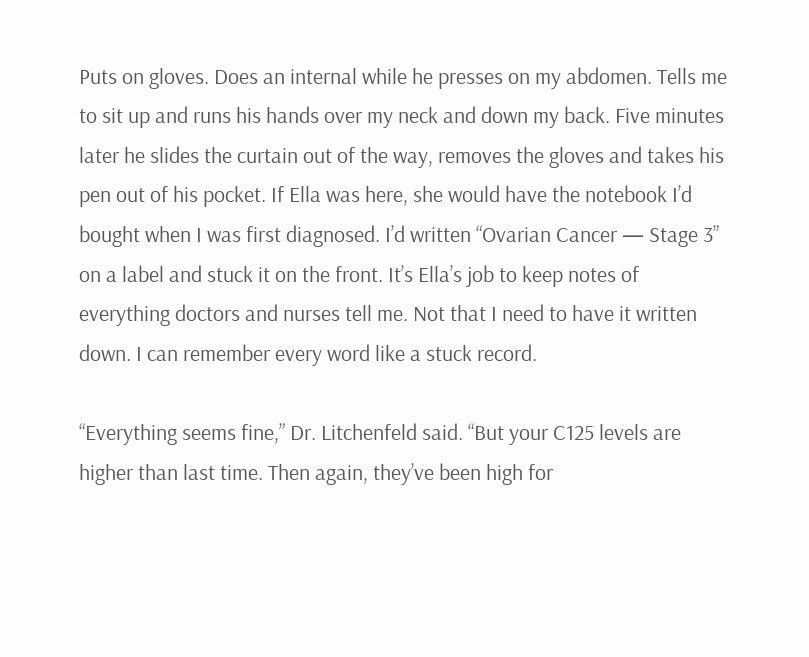Puts on gloves. Does an internal while he presses on my abdomen. Tells me to sit up and runs his hands over my neck and down my back. Five minutes later he slides the curtain out of the way, removes the gloves and takes his pen out of his pocket. If Ella was here, she would have the notebook I’d bought when I was first diagnosed. I’d written “Ovarian Cancer — Stage 3” on a label and stuck it on the front. It’s Ella’s job to keep notes of everything doctors and nurses tell me. Not that I need to have it written down. I can remember every word like a stuck record.

“Everything seems fine,” Dr. Litchenfeld said. “But your C125 levels are higher than last time. Then again, they’ve been high for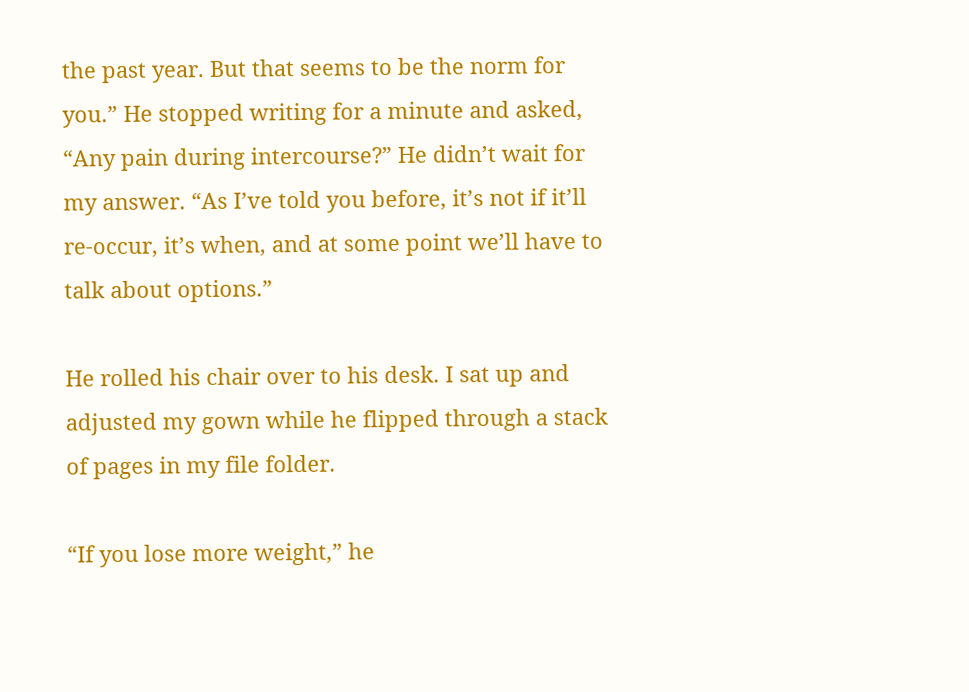the past year. But that seems to be the norm for you.” He stopped writing for a minute and asked, “Any pain during intercourse?” He didn’t wait for my answer. “As I’ve told you before, it’s not if it’ll re-occur, it’s when, and at some point we’ll have to talk about options.”

He rolled his chair over to his desk. I sat up and adjusted my gown while he flipped through a stack of pages in my file folder.

“If you lose more weight,” he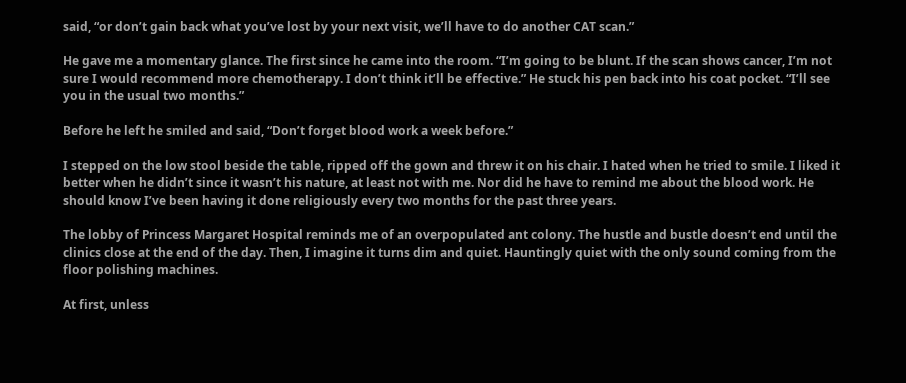said, “or don’t gain back what you’ve lost by your next visit, we’ll have to do another CAT scan.”

He gave me a momentary glance. The first since he came into the room. “I’m going to be blunt. If the scan shows cancer, I’m not sure I would recommend more chemotherapy. I don’t think it’ll be effective.” He stuck his pen back into his coat pocket. “I’ll see you in the usual two months.”

Before he left he smiled and said, “Don’t forget blood work a week before.”

I stepped on the low stool beside the table, ripped off the gown and threw it on his chair. I hated when he tried to smile. I liked it better when he didn’t since it wasn’t his nature, at least not with me. Nor did he have to remind me about the blood work. He should know I’ve been having it done religiously every two months for the past three years.

The lobby of Princess Margaret Hospital reminds me of an overpopulated ant colony. The hustle and bustle doesn’t end until the clinics close at the end of the day. Then, I imagine it turns dim and quiet. Hauntingly quiet with the only sound coming from the floor polishing machines.

At first, unless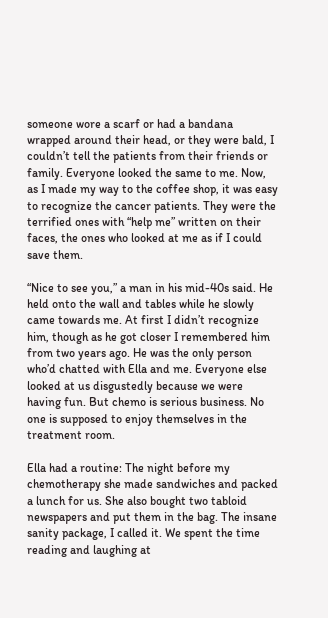someone wore a scarf or had a bandana wrapped around their head, or they were bald, I couldn’t tell the patients from their friends or family. Everyone looked the same to me. Now, as I made my way to the coffee shop, it was easy to recognize the cancer patients. They were the terrified ones with “help me” written on their faces, the ones who looked at me as if I could save them.

“Nice to see you,” a man in his mid-40s said. He held onto the wall and tables while he slowly came towards me. At first I didn’t recognize him, though as he got closer I remembered him from two years ago. He was the only person who’d chatted with Ella and me. Everyone else looked at us disgustedly because we were having fun. But chemo is serious business. No one is supposed to enjoy themselves in the treatment room.

Ella had a routine: The night before my chemotherapy she made sandwiches and packed a lunch for us. She also bought two tabloid newspapers and put them in the bag. The insane sanity package, I called it. We spent the time reading and laughing at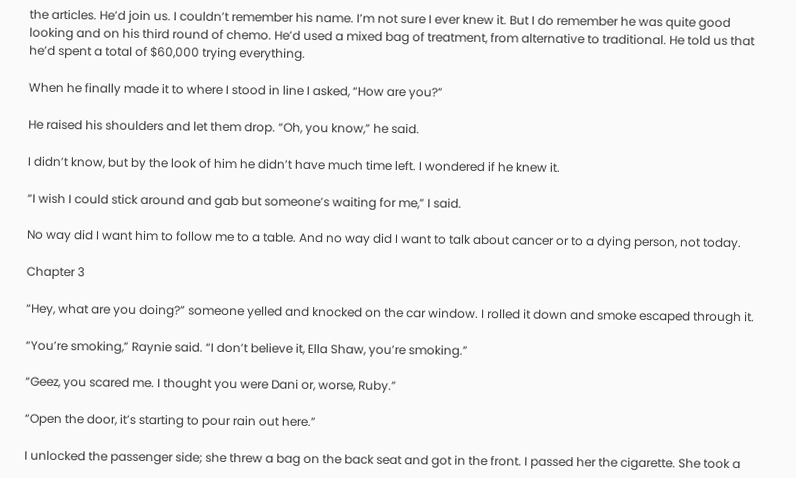the articles. He’d join us. I couldn’t remember his name. I’m not sure I ever knew it. But I do remember he was quite good looking and on his third round of chemo. He’d used a mixed bag of treatment, from alternative to traditional. He told us that he’d spent a total of $60,000 trying everything.

When he finally made it to where I stood in line I asked, “How are you?”

He raised his shoulders and let them drop. “Oh, you know,” he said.

I didn’t know, but by the look of him he didn’t have much time left. I wondered if he knew it.

“I wish I could stick around and gab but someone’s waiting for me,” I said.

No way did I want him to follow me to a table. And no way did I want to talk about cancer or to a dying person, not today.

Chapter 3

“Hey, what are you doing?” someone yelled and knocked on the car window. I rolled it down and smoke escaped through it.

“You’re smoking,” Raynie said. “I don’t believe it, Ella Shaw, you’re smoking.”

“Geez, you scared me. I thought you were Dani or, worse, Ruby.”

“Open the door, it’s starting to pour rain out here.”

I unlocked the passenger side; she threw a bag on the back seat and got in the front. I passed her the cigarette. She took a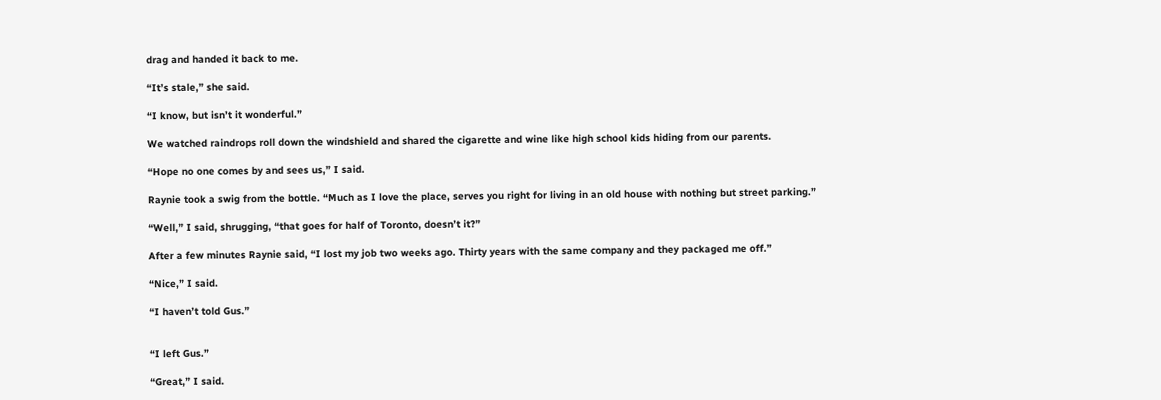drag and handed it back to me.

“It’s stale,” she said.

“I know, but isn’t it wonderful.”

We watched raindrops roll down the windshield and shared the cigarette and wine like high school kids hiding from our parents.

“Hope no one comes by and sees us,” I said.

Raynie took a swig from the bottle. “Much as I love the place, serves you right for living in an old house with nothing but street parking.”

“Well,” I said, shrugging, “that goes for half of Toronto, doesn’t it?”

After a few minutes Raynie said, “I lost my job two weeks ago. Thirty years with the same company and they packaged me off.”

“Nice,” I said.

“I haven’t told Gus.”


“I left Gus.”

“Great,” I said.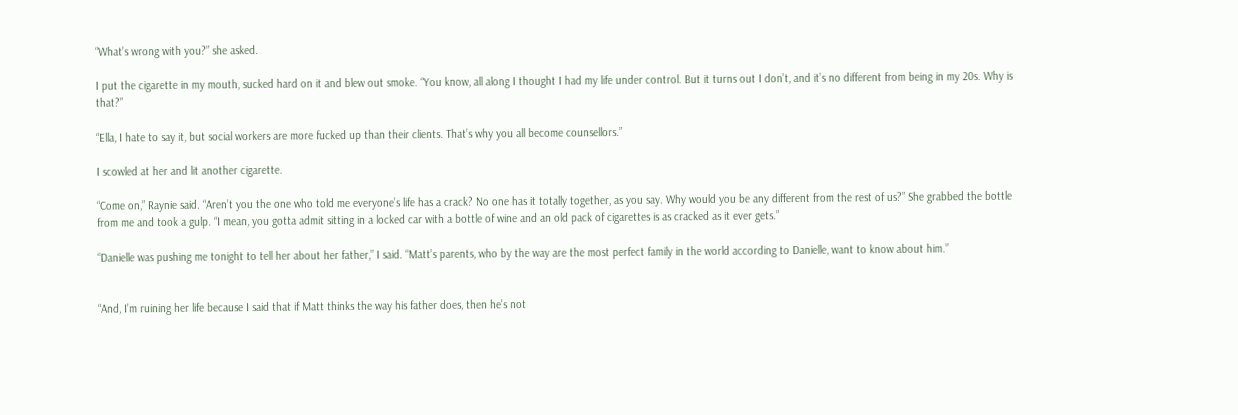“What’s wrong with you?” she asked.

I put the cigarette in my mouth, sucked hard on it and blew out smoke. “You know, all along I thought I had my life under control. But it turns out I don’t, and it’s no different from being in my 20s. Why is that?”

“Ella, I hate to say it, but social workers are more fucked up than their clients. That’s why you all become counsellors.”

I scowled at her and lit another cigarette.

“Come on,” Raynie said. “Aren’t you the one who told me everyone’s life has a crack? No one has it totally together, as you say. Why would you be any different from the rest of us?” She grabbed the bottle from me and took a gulp. “I mean, you gotta admit sitting in a locked car with a bottle of wine and an old pack of cigarettes is as cracked as it ever gets.”

“Danielle was pushing me tonight to tell her about her father,” I said. “Matt’s parents, who by the way are the most perfect family in the world according to Danielle, want to know about him.”


“And, I’m ruining her life because I said that if Matt thinks the way his father does, then he’s not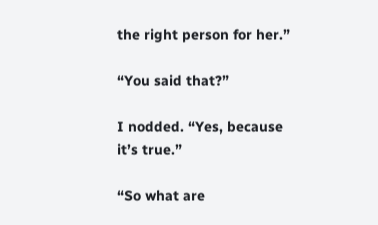the right person for her.”

“You said that?”

I nodded. “Yes, because it’s true.”

“So what are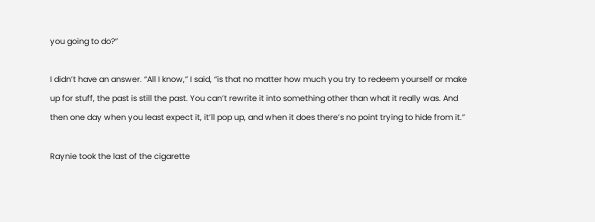you going to do?”

I didn’t have an answer. “All I know,” I said, “is that no matter how much you try to redeem yourself or make up for stuff, the past is still the past. You can’t rewrite it into something other than what it really was. And then one day when you least expect it, it’ll pop up, and when it does there’s no point trying to hide from it.”

Raynie took the last of the cigarette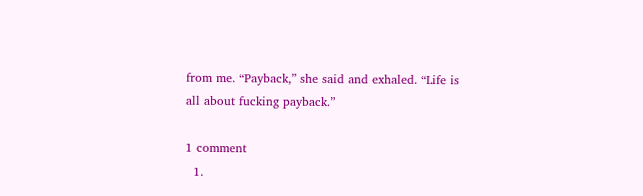from me. “Payback,” she said and exhaled. “Life is all about fucking payback.”

1 comment
  1.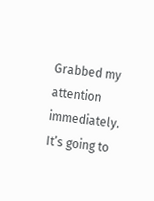Grabbed my attention immediately. It’s going to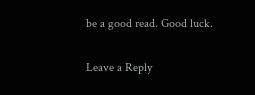be a good read. Good luck.

Leave a Reply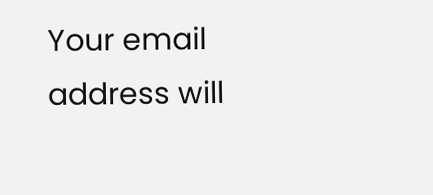Your email address will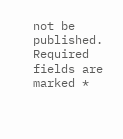not be published. Required fields are marked *